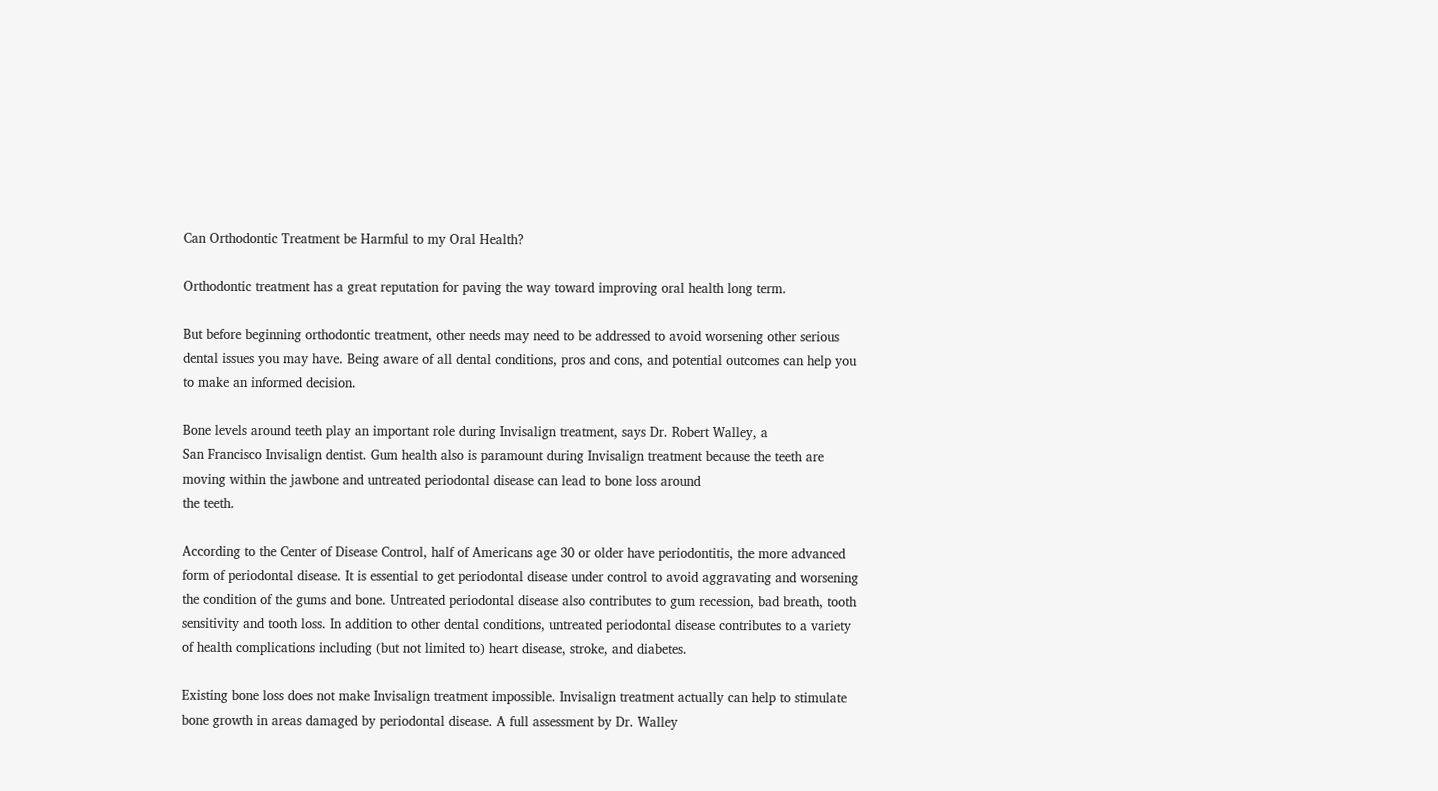Can Orthodontic Treatment be Harmful to my Oral Health?

Orthodontic treatment has a great reputation for paving the way toward improving oral health long term.

But before beginning orthodontic treatment, other needs may need to be addressed to avoid worsening other serious dental issues you may have. Being aware of all dental conditions, pros and cons, and potential outcomes can help you to make an informed decision.

Bone levels around teeth play an important role during Invisalign treatment, says Dr. Robert Walley, a
San Francisco Invisalign dentist. Gum health also is paramount during Invisalign treatment because the teeth are moving within the jawbone and untreated periodontal disease can lead to bone loss around
the teeth.

According to the Center of Disease Control, half of Americans age 30 or older have periodontitis, the more advanced form of periodontal disease. It is essential to get periodontal disease under control to avoid aggravating and worsening the condition of the gums and bone. Untreated periodontal disease also contributes to gum recession, bad breath, tooth sensitivity and tooth loss. In addition to other dental conditions, untreated periodontal disease contributes to a variety of health complications including (but not limited to) heart disease, stroke, and diabetes.

Existing bone loss does not make Invisalign treatment impossible. Invisalign treatment actually can help to stimulate bone growth in areas damaged by periodontal disease. A full assessment by Dr. Walley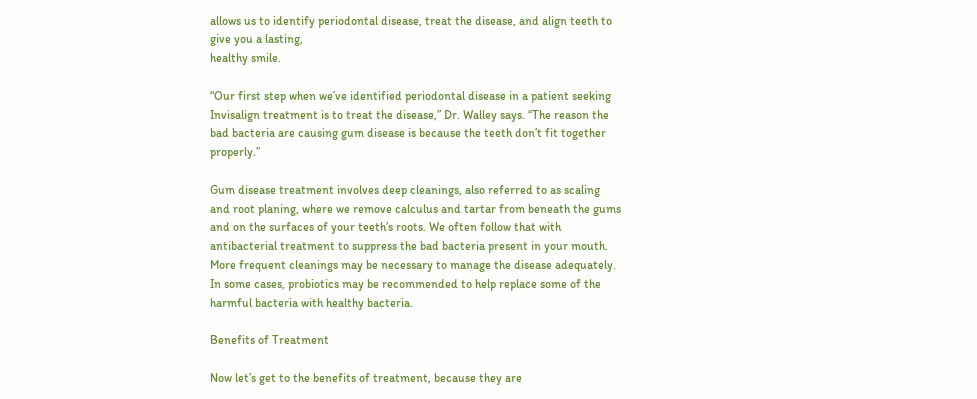allows us to identify periodontal disease, treat the disease, and align teeth to give you a lasting,
healthy smile.

“Our first step when we’ve identified periodontal disease in a patient seeking Invisalign treatment is to treat the disease,” Dr. Walley says. “The reason the bad bacteria are causing gum disease is because the teeth don’t fit together properly.”

Gum disease treatment involves deep cleanings, also referred to as scaling and root planing, where we remove calculus and tartar from beneath the gums and on the surfaces of your teeth’s roots. We often follow that with antibacterial treatment to suppress the bad bacteria present in your mouth. More frequent cleanings may be necessary to manage the disease adequately. In some cases, probiotics may be recommended to help replace some of the harmful bacteria with healthy bacteria.

Benefits of Treatment

Now let’s get to the benefits of treatment, because they are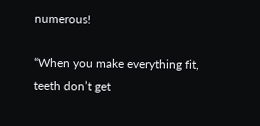numerous!

“When you make everything fit, teeth don’t get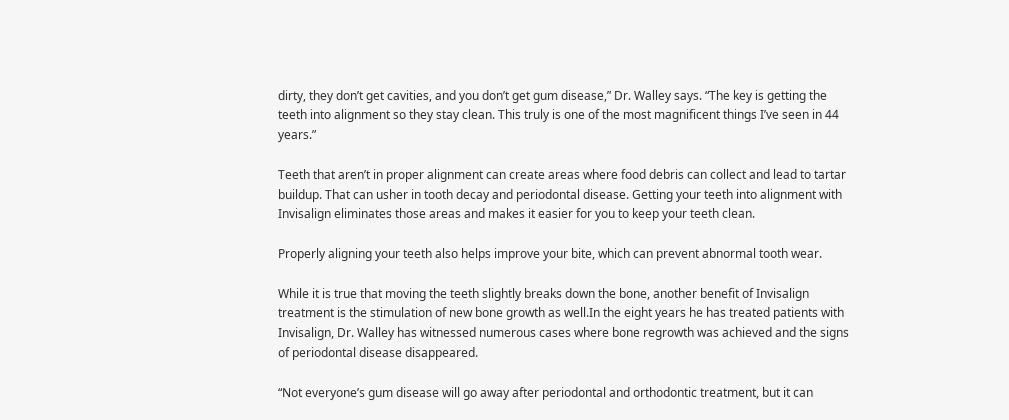dirty, they don’t get cavities, and you don’t get gum disease,” Dr. Walley says. “The key is getting the teeth into alignment so they stay clean. This truly is one of the most magnificent things I’ve seen in 44 years.”

Teeth that aren’t in proper alignment can create areas where food debris can collect and lead to tartar buildup. That can usher in tooth decay and periodontal disease. Getting your teeth into alignment with Invisalign eliminates those areas and makes it easier for you to keep your teeth clean.

Properly aligning your teeth also helps improve your bite, which can prevent abnormal tooth wear.

While it is true that moving the teeth slightly breaks down the bone, another benefit of Invisalign treatment is the stimulation of new bone growth as well.In the eight years he has treated patients with Invisalign, Dr. Walley has witnessed numerous cases where bone regrowth was achieved and the signs of periodontal disease disappeared.

“Not everyone’s gum disease will go away after periodontal and orthodontic treatment, but it can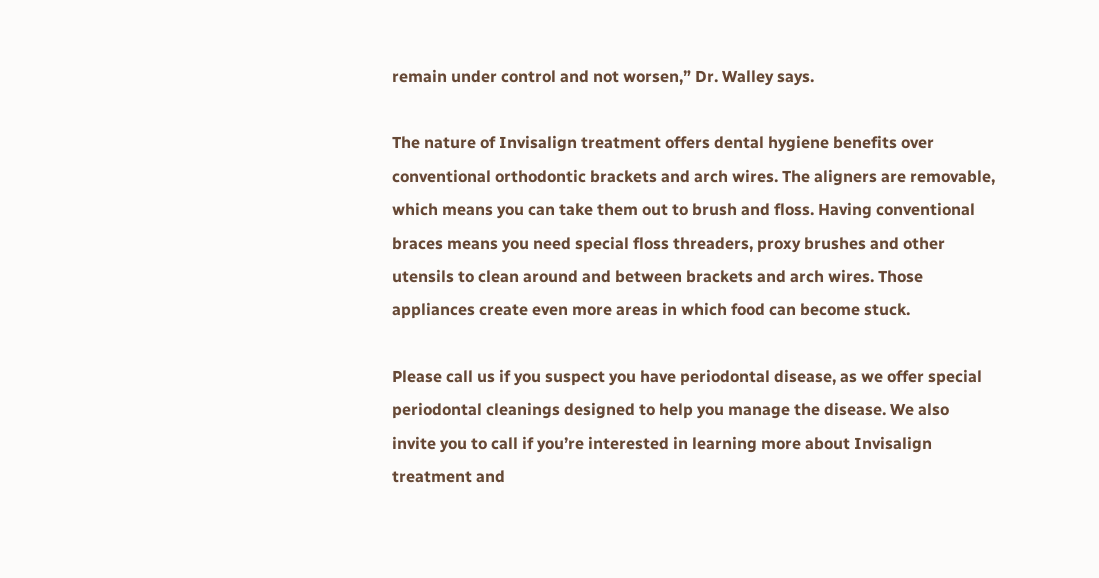remain under control and not worsen,” Dr. Walley says.

The nature of Invisalign treatment offers dental hygiene benefits over conventional orthodontic brackets and arch wires. The aligners are removable, which means you can take them out to brush and floss. Having conventional braces means you need special floss threaders, proxy brushes and other utensils to clean around and between brackets and arch wires. Those appliances create even more areas in which food can become stuck.

Please call us if you suspect you have periodontal disease, as we offer special periodontal cleanings designed to help you manage the disease. We also invite you to call if you’re interested in learning more about Invisalign treatment and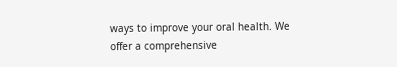ways to improve your oral health. We offer a comprehensive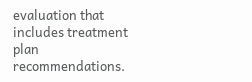evaluation that includes treatment plan recommendations.